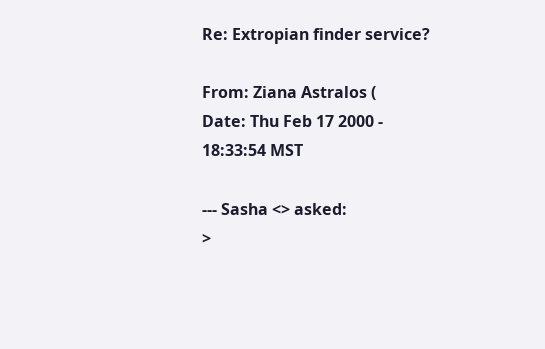Re: Extropian finder service?

From: Ziana Astralos (
Date: Thu Feb 17 2000 - 18:33:54 MST

--- Sasha <> asked:
>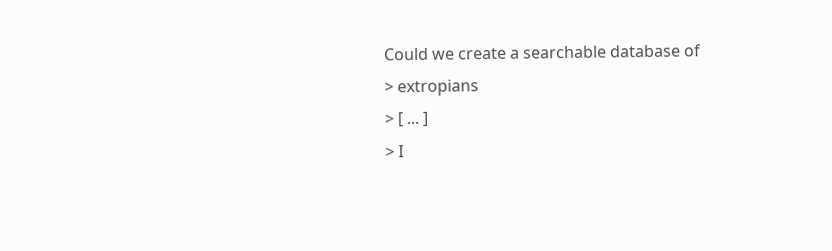Could we create a searchable database of
> extropians
> [ ... ]
> I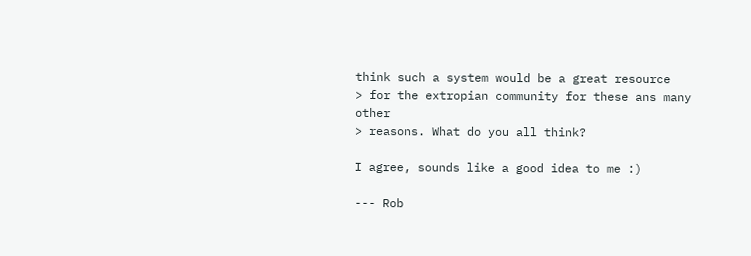think such a system would be a great resource
> for the extropian community for these ans many other
> reasons. What do you all think?

I agree, sounds like a good idea to me :)

--- Rob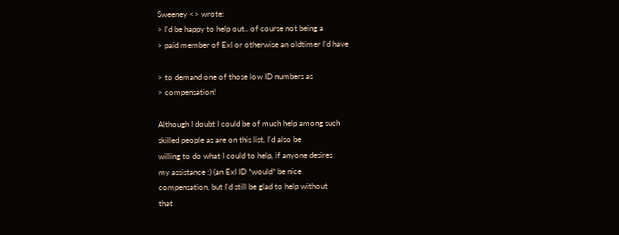Sweeney <> wrote:
> I'd be happy to help out.. of course not being a
> paid member of ExI or otherwise an oldtimer I'd have

> to demand one of those low ID numbers as
> compensation!

Although I doubt I could be of much help among such
skilled people as are on this list, I'd also be
willing to do what I could to help, if anyone desires
my assistance :) (an ExI ID *would* be nice
compensation, but I'd still be glad to help without
that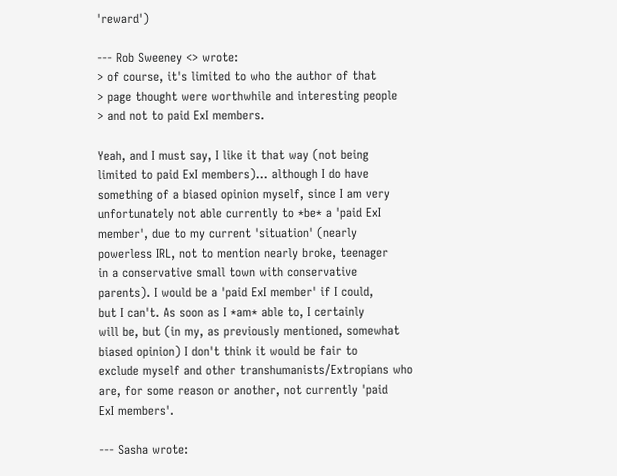'reward')

--- Rob Sweeney <> wrote:
> of course, it's limited to who the author of that
> page thought were worthwhile and interesting people
> and not to paid ExI members.

Yeah, and I must say, I like it that way (not being
limited to paid ExI members)... although I do have
something of a biased opinion myself, since I am very
unfortunately not able currently to *be* a 'paid ExI
member', due to my current 'situation' (nearly
powerless IRL, not to mention nearly broke, teenager
in a conservative small town with conservative
parents). I would be a 'paid ExI member' if I could,
but I can't. As soon as I *am* able to, I certainly
will be, but (in my, as previously mentioned, somewhat
biased opinion) I don't think it would be fair to
exclude myself and other transhumanists/Extropians who
are, for some reason or another, not currently 'paid
ExI members'.

--- Sasha wrote: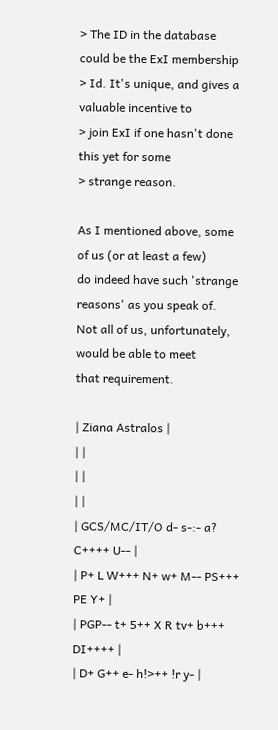> The ID in the database could be the ExI membership
> Id. It's unique, and gives a valuable incentive to
> join ExI if one hasn't done this yet for some
> strange reason.

As I mentioned above, some of us (or at least a few)
do indeed have such 'strange reasons' as you speak of.
Not all of us, unfortunately, would be able to meet
that requirement.

| Ziana Astralos |
| |
| |
| |
| GCS/MC/IT/O d- s-:- a? C++++ U-- |
| P+ L W+++ N+ w+ M-- PS+++ PE Y+ |
| PGP-- t+ 5++ X R tv+ b+++ DI++++ |
| D+ G++ e- h!>++ !r y- |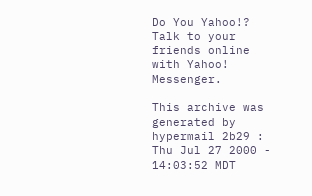Do You Yahoo!?
Talk to your friends online with Yahoo! Messenger.

This archive was generated by hypermail 2b29 : Thu Jul 27 2000 - 14:03:52 MDT